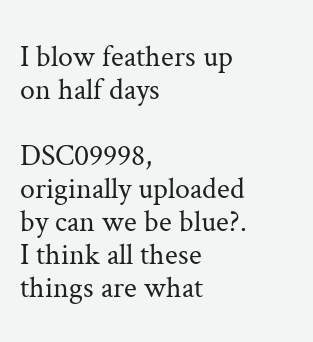I blow feathers up on half days

DSC09998, originally uploaded by can we be blue?.
I think all these things are what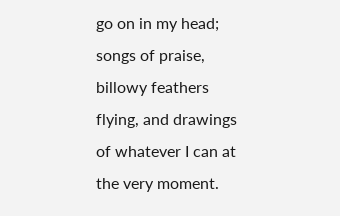go on in my head; songs of praise, billowy feathers flying, and drawings of whatever I can at the very moment.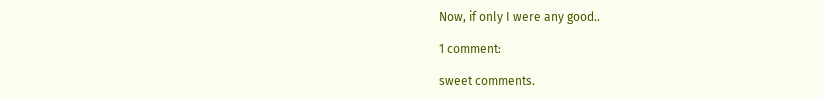Now, if only I were any good..

1 comment:

sweet comments.